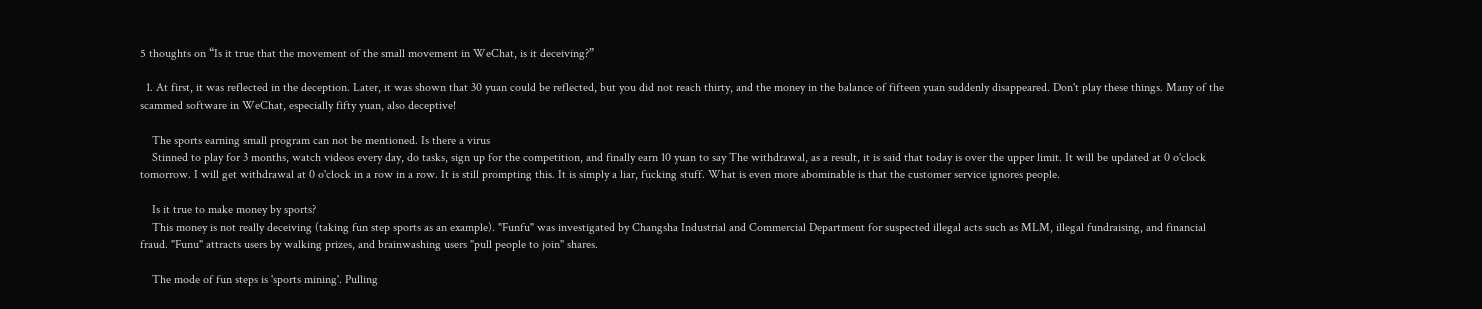5 thoughts on “Is it true that the movement of the small movement in WeChat, is it deceiving?”

  1. At first, it was reflected in the deception. Later, it was shown that 30 yuan could be reflected, but you did not reach thirty, and the money in the balance of fifteen yuan suddenly disappeared. Don't play these things. Many of the scammed software in WeChat, especially fifty yuan, also deceptive!

    The sports earning small program can not be mentioned. Is there a virus
    Stinned to play for 3 months, watch videos every day, do tasks, sign up for the competition, and finally earn 10 yuan to say The withdrawal, as a result, it is said that today is over the upper limit. It will be updated at 0 o'clock tomorrow. I will get withdrawal at 0 o'clock in a row in a row. It is still prompting this. It is simply a liar, fucking stuff. What is even more abominable is that the customer service ignores people.

    Is it true to make money by sports?
    This money is not really deceiving (taking fun step sports as an example). "Funfu" was investigated by Changsha Industrial and Commercial Department for suspected illegal acts such as MLM, illegal fundraising, and financial fraud. "Funu" attracts users by walking prizes, and brainwashing users "pull people to join" shares.

    The mode of fun steps is 'sports mining'. Pulling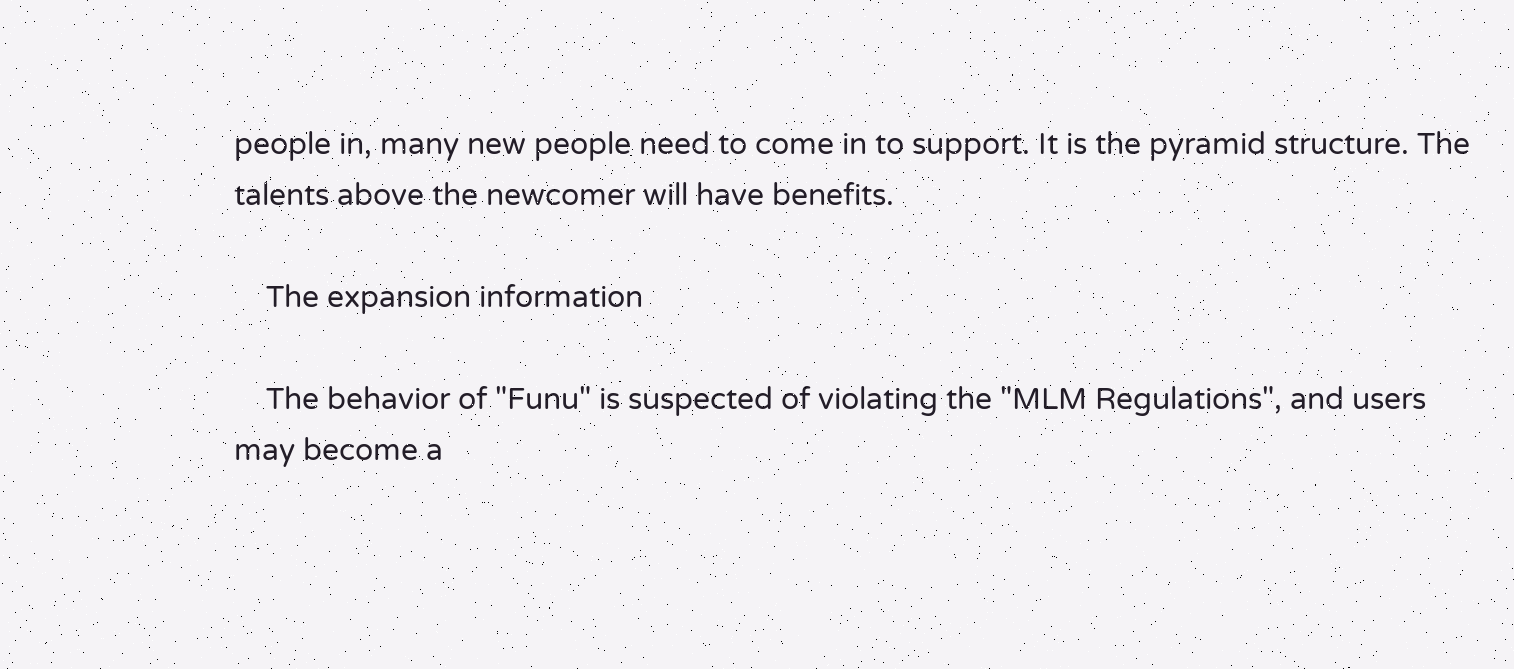people in, many new people need to come in to support. It is the pyramid structure. The talents above the newcomer will have benefits.

    The expansion information

    The behavior of "Funu" is suspected of violating the "MLM Regulations", and users may become a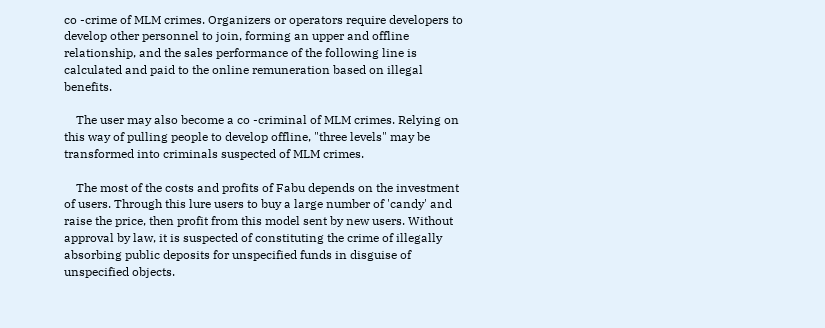co -crime of MLM crimes. Organizers or operators require developers to develop other personnel to join, forming an upper and offline relationship, and the sales performance of the following line is calculated and paid to the online remuneration based on illegal benefits.

    The user may also become a co -criminal of MLM crimes. Relying on this way of pulling people to develop offline, "three levels" may be transformed into criminals suspected of MLM crimes.

    The most of the costs and profits of Fabu depends on the investment of users. Through this lure users to buy a large number of 'candy' and raise the price, then profit from this model sent by new users. Without approval by law, it is suspected of constituting the crime of illegally absorbing public deposits for unspecified funds in disguise of unspecified objects.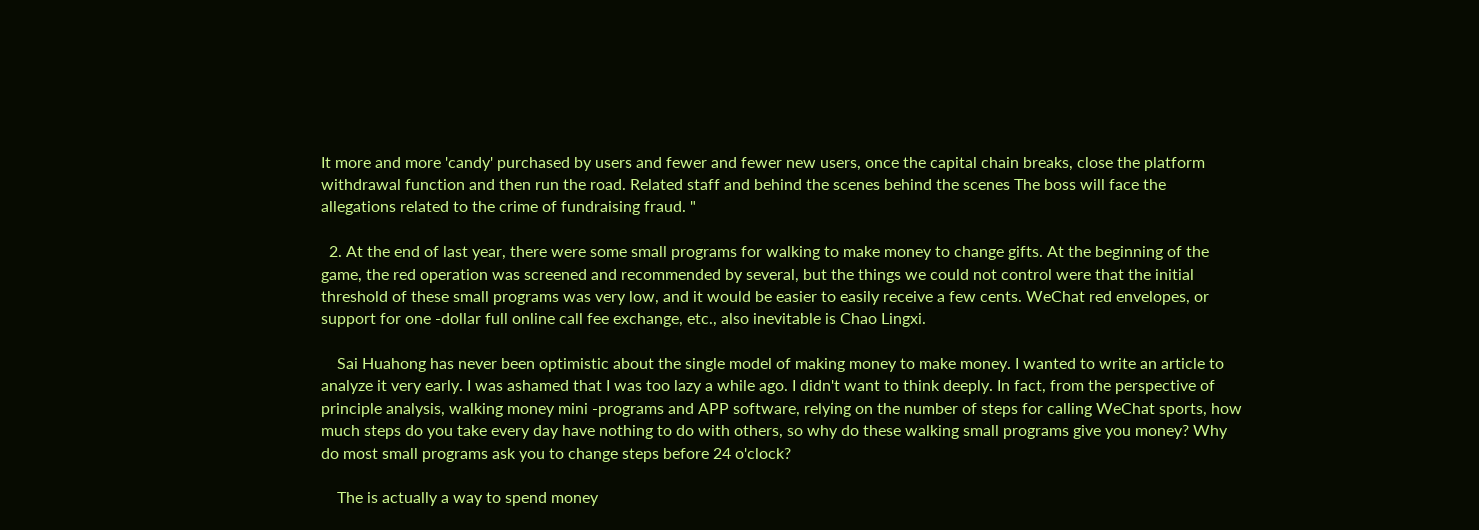It more and more 'candy' purchased by users and fewer and fewer new users, once the capital chain breaks, close the platform withdrawal function and then run the road. Related staff and behind the scenes behind the scenes The boss will face the allegations related to the crime of fundraising fraud. "

  2. At the end of last year, there were some small programs for walking to make money to change gifts. At the beginning of the game, the red operation was screened and recommended by several, but the things we could not control were that the initial threshold of these small programs was very low, and it would be easier to easily receive a few cents. WeChat red envelopes, or support for one -dollar full online call fee exchange, etc., also inevitable is Chao Lingxi.

    Sai Huahong has never been optimistic about the single model of making money to make money. I wanted to write an article to analyze it very early. I was ashamed that I was too lazy a while ago. I didn't want to think deeply. In fact, from the perspective of principle analysis, walking money mini -programs and APP software, relying on the number of steps for calling WeChat sports, how much steps do you take every day have nothing to do with others, so why do these walking small programs give you money? Why do most small programs ask you to change steps before 24 o'clock?

    The is actually a way to spend money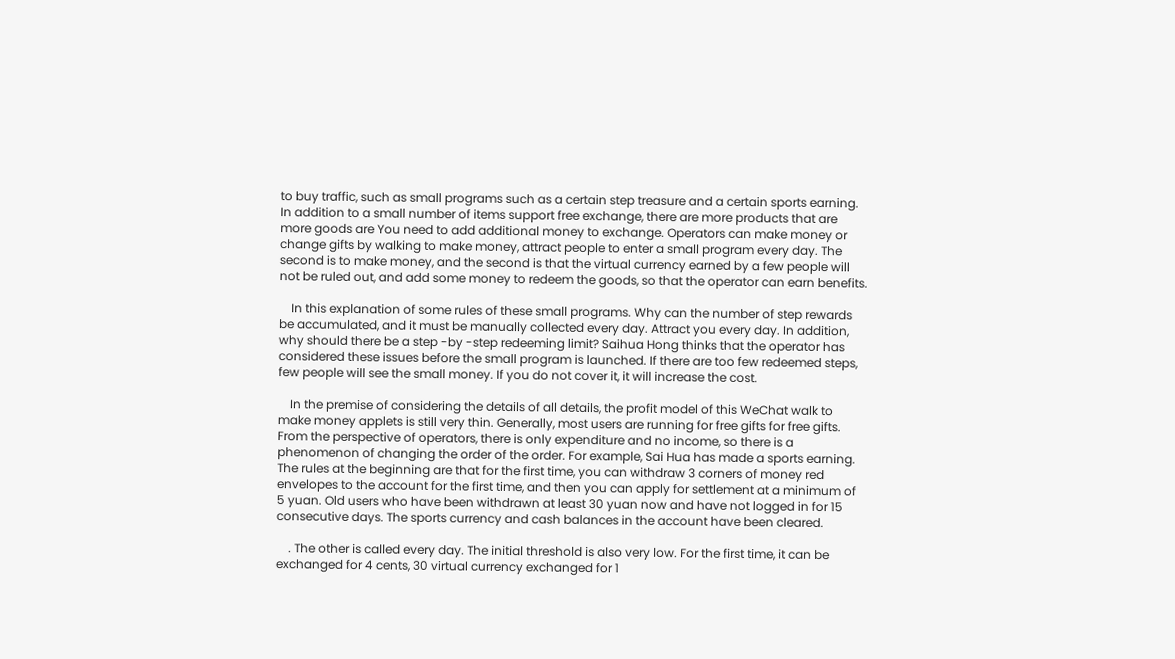to buy traffic, such as small programs such as a certain step treasure and a certain sports earning. In addition to a small number of items support free exchange, there are more products that are more goods are You need to add additional money to exchange. Operators can make money or change gifts by walking to make money, attract people to enter a small program every day. The second is to make money, and the second is that the virtual currency earned by a few people will not be ruled out, and add some money to redeem the goods, so that the operator can earn benefits.

    In this explanation of some rules of these small programs. Why can the number of step rewards be accumulated, and it must be manually collected every day. Attract you every day. In addition, why should there be a step -by -step redeeming limit? Saihua Hong thinks that the operator has considered these issues before the small program is launched. If there are too few redeemed steps, few people will see the small money. If you do not cover it, it will increase the cost.

    In the premise of considering the details of all details, the profit model of this WeChat walk to make money applets is still very thin. Generally, most users are running for free gifts for free gifts. From the perspective of operators, there is only expenditure and no income, so there is a phenomenon of changing the order of the order. For example, Sai Hua has made a sports earning. The rules at the beginning are that for the first time, you can withdraw 3 corners of money red envelopes to the account for the first time, and then you can apply for settlement at a minimum of 5 yuan. Old users who have been withdrawn at least 30 yuan now and have not logged in for 15 consecutive days. The sports currency and cash balances in the account have been cleared.

    . The other is called every day. The initial threshold is also very low. For the first time, it can be exchanged for 4 cents, 30 virtual currency exchanged for 1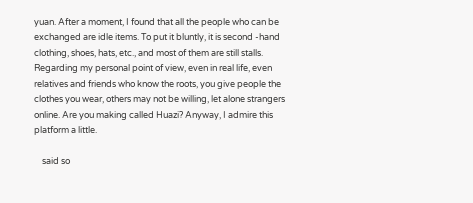yuan. After a moment, I found that all the people who can be exchanged are idle items. To put it bluntly, it is second -hand clothing, shoes, hats, etc., and most of them are still stalls. Regarding my personal point of view, even in real life, even relatives and friends who know the roots, you give people the clothes you wear, others may not be willing, let alone strangers online. Are you making called Huazi? Anyway, I admire this platform a little.

    said so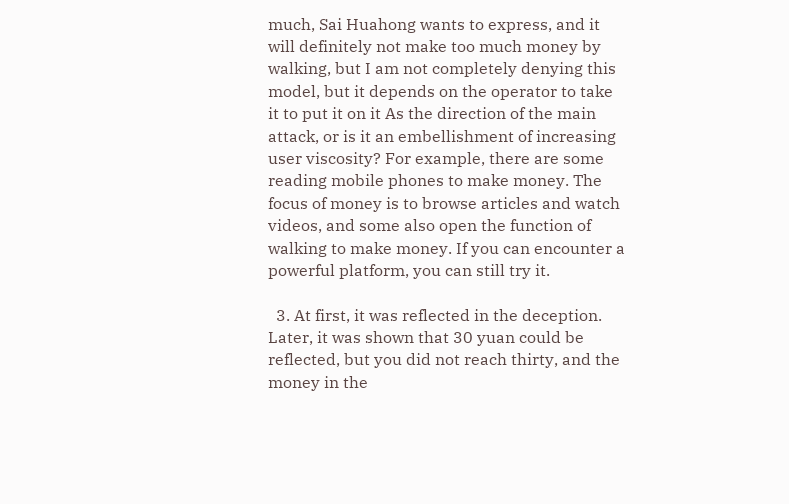much, Sai Huahong wants to express, and it will definitely not make too much money by walking, but I am not completely denying this model, but it depends on the operator to take it to put it on it As the direction of the main attack, or is it an embellishment of increasing user viscosity? For example, there are some reading mobile phones to make money. The focus of money is to browse articles and watch videos, and some also open the function of walking to make money. If you can encounter a powerful platform, you can still try it.

  3. At first, it was reflected in the deception. Later, it was shown that 30 yuan could be reflected, but you did not reach thirty, and the money in the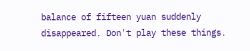balance of fifteen yuan suddenly disappeared. Don't play these things.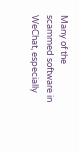Many of the scammed software in WeChat, especially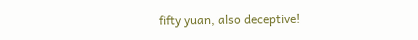fifty yuan, also deceptive!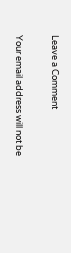Leave a Comment

Your email address will not be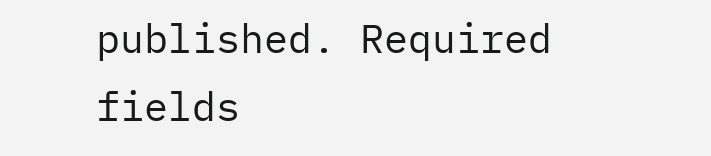published. Required fields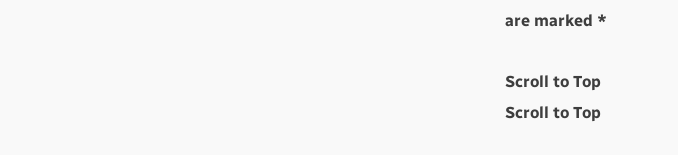are marked *

Scroll to Top
Scroll to Top